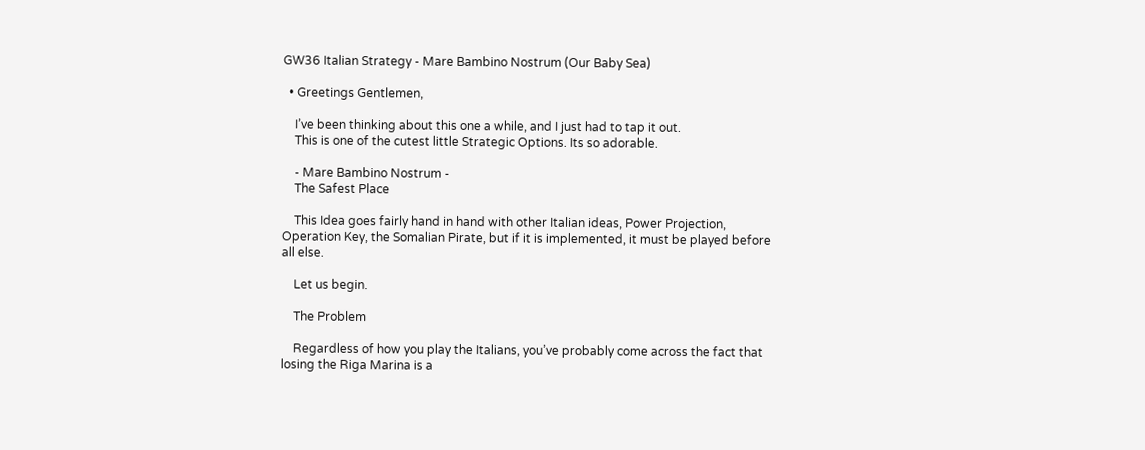GW36 Italian Strategy - Mare Bambino Nostrum (Our Baby Sea)

  • Greetings Gentlemen,

    I’ve been thinking about this one a while, and I just had to tap it out.
    This is one of the cutest little Strategic Options. Its so adorable.

    - Mare Bambino Nostrum -
    The Safest Place

    This Idea goes fairly hand in hand with other Italian ideas, Power Projection, Operation Key, the Somalian Pirate, but if it is implemented, it must be played before all else.

    Let us begin.

    The Problem

    Regardless of how you play the Italians, you’ve probably come across the fact that losing the Riga Marina is a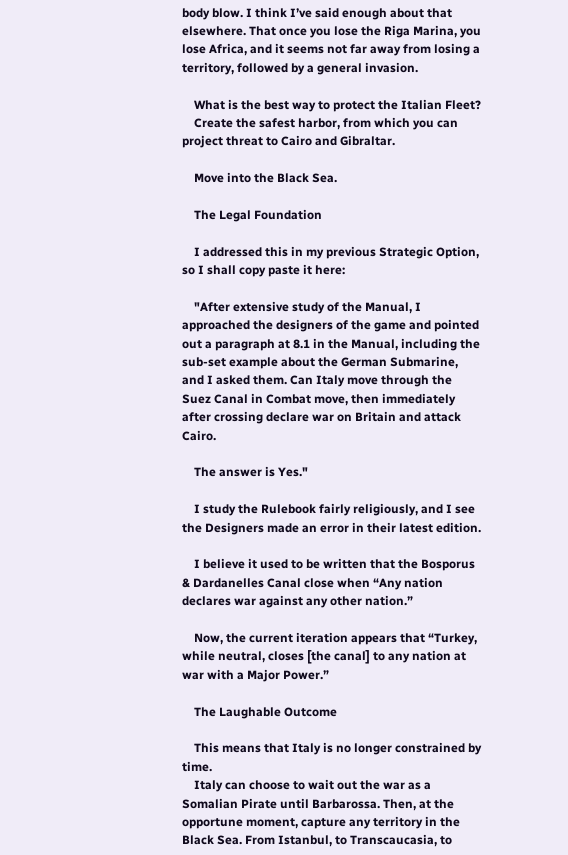body blow. I think I’ve said enough about that elsewhere. That once you lose the Riga Marina, you lose Africa, and it seems not far away from losing a territory, followed by a general invasion.

    What is the best way to protect the Italian Fleet?
    Create the safest harbor, from which you can project threat to Cairo and Gibraltar.

    Move into the Black Sea.

    The Legal Foundation

    I addressed this in my previous Strategic Option, so I shall copy paste it here:

    "After extensive study of the Manual, I approached the designers of the game and pointed out a paragraph at 8.1 in the Manual, including the sub-set example about the German Submarine, and I asked them. Can Italy move through the Suez Canal in Combat move, then immediately after crossing declare war on Britain and attack Cairo.

    The answer is Yes."

    I study the Rulebook fairly religiously, and I see the Designers made an error in their latest edition.

    I believe it used to be written that the Bosporus & Dardanelles Canal close when “Any nation declares war against any other nation.”

    Now, the current iteration appears that “Turkey, while neutral, closes [the canal] to any nation at war with a Major Power.”

    The Laughable Outcome

    This means that Italy is no longer constrained by time.
    Italy can choose to wait out the war as a Somalian Pirate until Barbarossa. Then, at the opportune moment, capture any territory in the Black Sea. From Istanbul, to Transcaucasia, to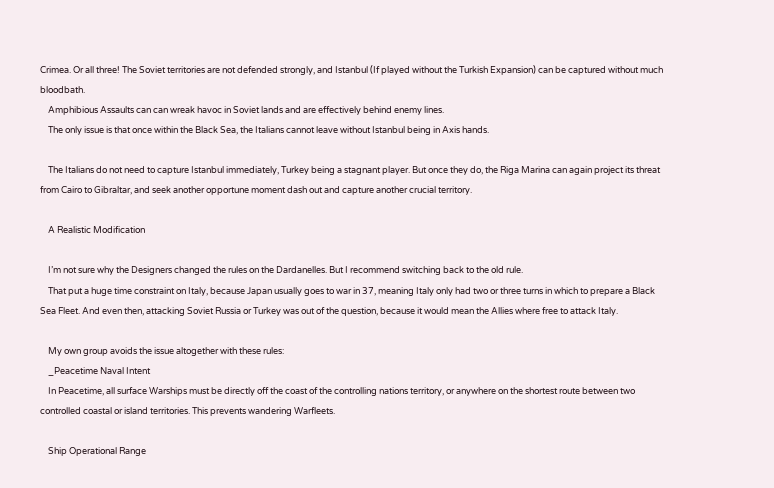Crimea. Or all three! The Soviet territories are not defended strongly, and Istanbul (If played without the Turkish Expansion) can be captured without much bloodbath.
    Amphibious Assaults can can wreak havoc in Soviet lands and are effectively behind enemy lines.
    The only issue is that once within the Black Sea, the Italians cannot leave without Istanbul being in Axis hands.

    The Italians do not need to capture Istanbul immediately, Turkey being a stagnant player. But once they do, the Riga Marina can again project its threat from Cairo to Gibraltar, and seek another opportune moment dash out and capture another crucial territory.

    A Realistic Modification

    I’m not sure why the Designers changed the rules on the Dardanelles. But I recommend switching back to the old rule.
    That put a huge time constraint on Italy, because Japan usually goes to war in 37, meaning Italy only had two or three turns in which to prepare a Black Sea Fleet. And even then, attacking Soviet Russia or Turkey was out of the question, because it would mean the Allies where free to attack Italy.

    My own group avoids the issue altogether with these rules:
    _Peacetime Naval Intent
    In Peacetime, all surface Warships must be directly off the coast of the controlling nations territory, or anywhere on the shortest route between two controlled coastal or island territories. This prevents wandering Warfleets.

    Ship Operational Range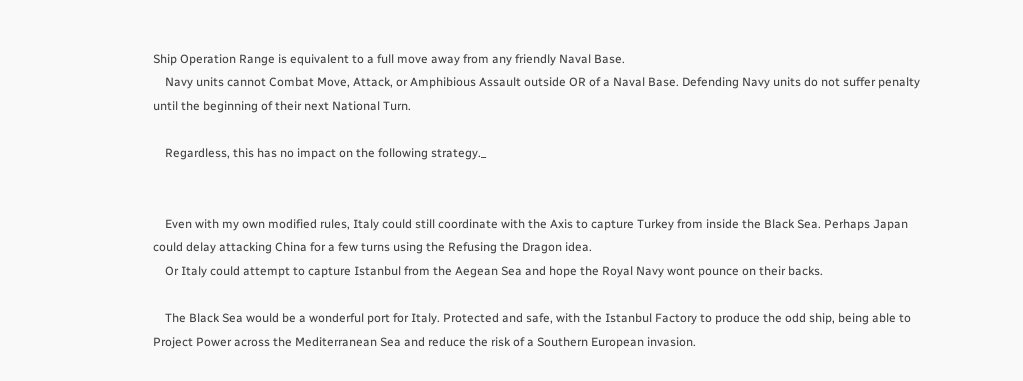Ship Operation Range is equivalent to a full move away from any friendly Naval Base.
    Navy units cannot Combat Move, Attack, or Amphibious Assault outside OR of a Naval Base. Defending Navy units do not suffer penalty until the beginning of their next National Turn.

    Regardless, this has no impact on the following strategy._


    Even with my own modified rules, Italy could still coordinate with the Axis to capture Turkey from inside the Black Sea. Perhaps Japan could delay attacking China for a few turns using the Refusing the Dragon idea.
    Or Italy could attempt to capture Istanbul from the Aegean Sea and hope the Royal Navy wont pounce on their backs.

    The Black Sea would be a wonderful port for Italy. Protected and safe, with the Istanbul Factory to produce the odd ship, being able to Project Power across the Mediterranean Sea and reduce the risk of a Southern European invasion.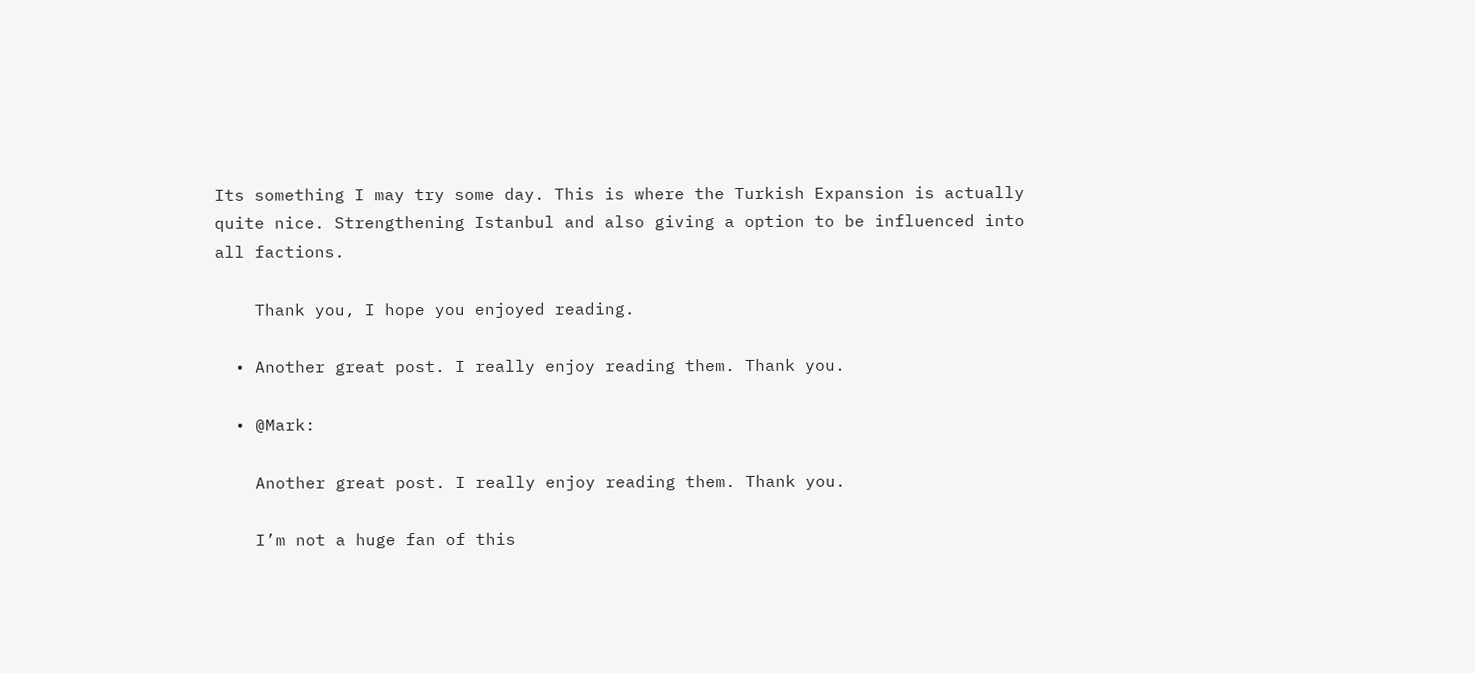Its something I may try some day. This is where the Turkish Expansion is actually quite nice. Strengthening Istanbul and also giving a option to be influenced into all factions.

    Thank you, I hope you enjoyed reading.

  • Another great post. I really enjoy reading them. Thank you.

  • @Mark:

    Another great post. I really enjoy reading them. Thank you.

    I’m not a huge fan of this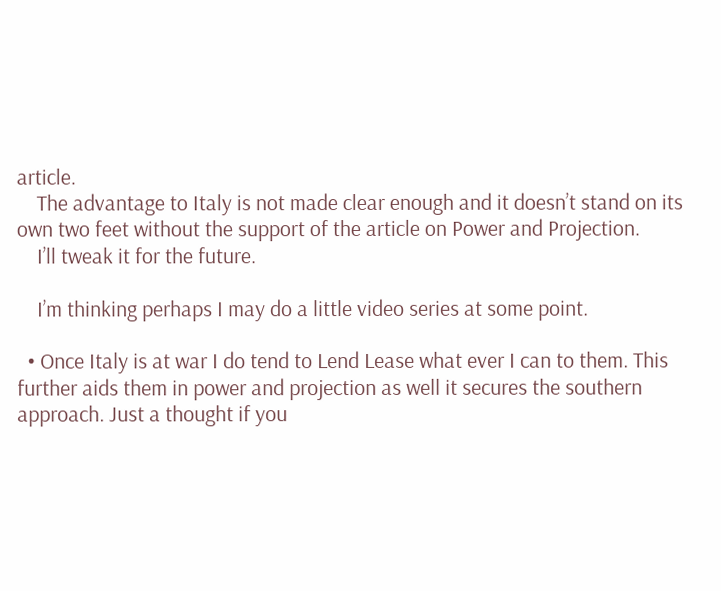article.
    The advantage to Italy is not made clear enough and it doesn’t stand on its own two feet without the support of the article on Power and Projection.
    I’ll tweak it for the future.

    I’m thinking perhaps I may do a little video series at some point.

  • Once Italy is at war I do tend to Lend Lease what ever I can to them. This further aids them in power and projection as well it secures the southern approach. Just a thought if you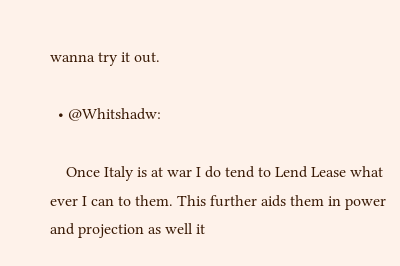wanna try it out.

  • @Whitshadw:

    Once Italy is at war I do tend to Lend Lease what ever I can to them. This further aids them in power and projection as well it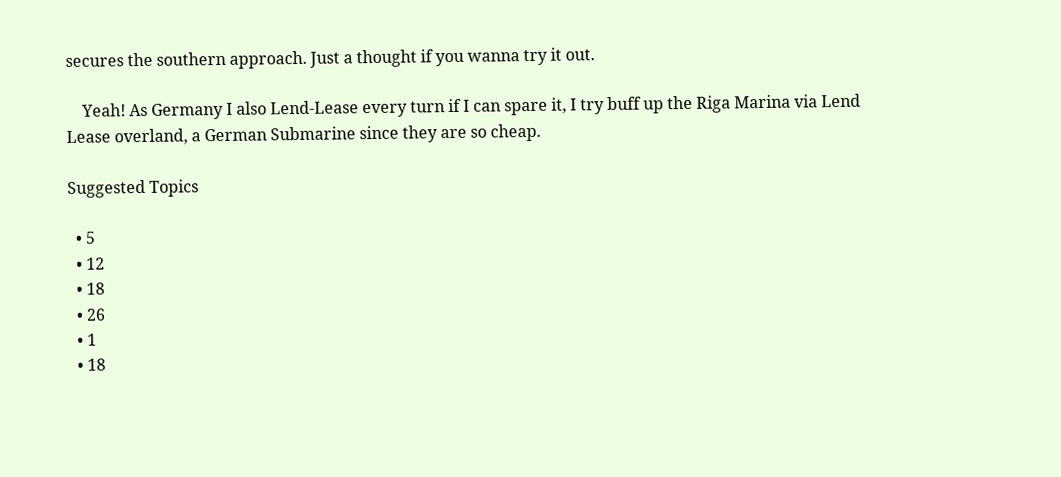secures the southern approach. Just a thought if you wanna try it out.

    Yeah! As Germany I also Lend-Lease every turn if I can spare it, I try buff up the Riga Marina via Lend Lease overland, a German Submarine since they are so cheap.

Suggested Topics

  • 5
  • 12
  • 18
  • 26
  • 1
  • 18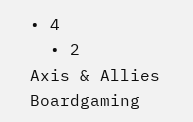• 4
  • 2
Axis & Allies Boardgaming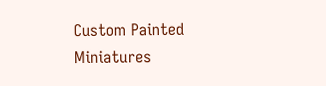Custom Painted Miniatures